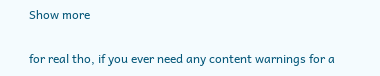Show more

for real tho, if you ever need any content warnings for a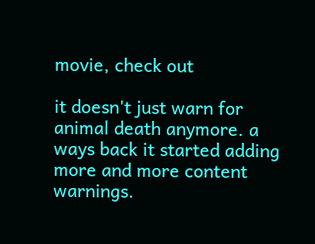movie, check out

it doesn't just warn for animal death anymore. a ways back it started adding more and more content warnings.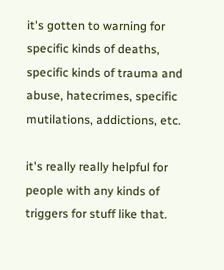it's gotten to warning for specific kinds of deaths, specific kinds of trauma and abuse, hatecrimes, specific mutilations, addictions, etc.

it's really really helpful for people with any kinds of triggers for stuff like that.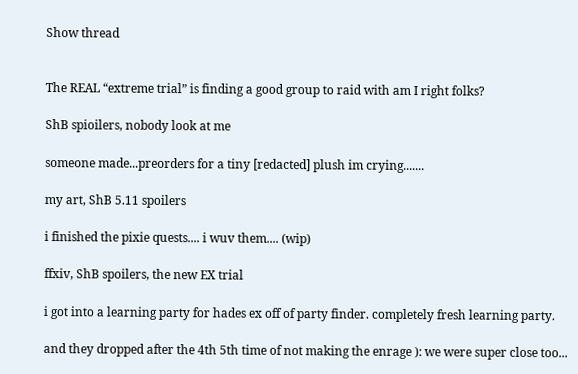Show thread


The REAL “extreme trial” is finding a good group to raid with am I right folks?

ShB spioilers, nobody look at me

someone made...preorders for a tiny [redacted] plush im crying.......

my art, ShB 5.11 spoilers

i finished the pixie quests.... i wuv them.... (wip)

ffxiv, ShB spoilers, the new EX trial

i got into a learning party for hades ex off of party finder. completely fresh learning party.

and they dropped after the 4th 5th time of not making the enrage ): we were super close too...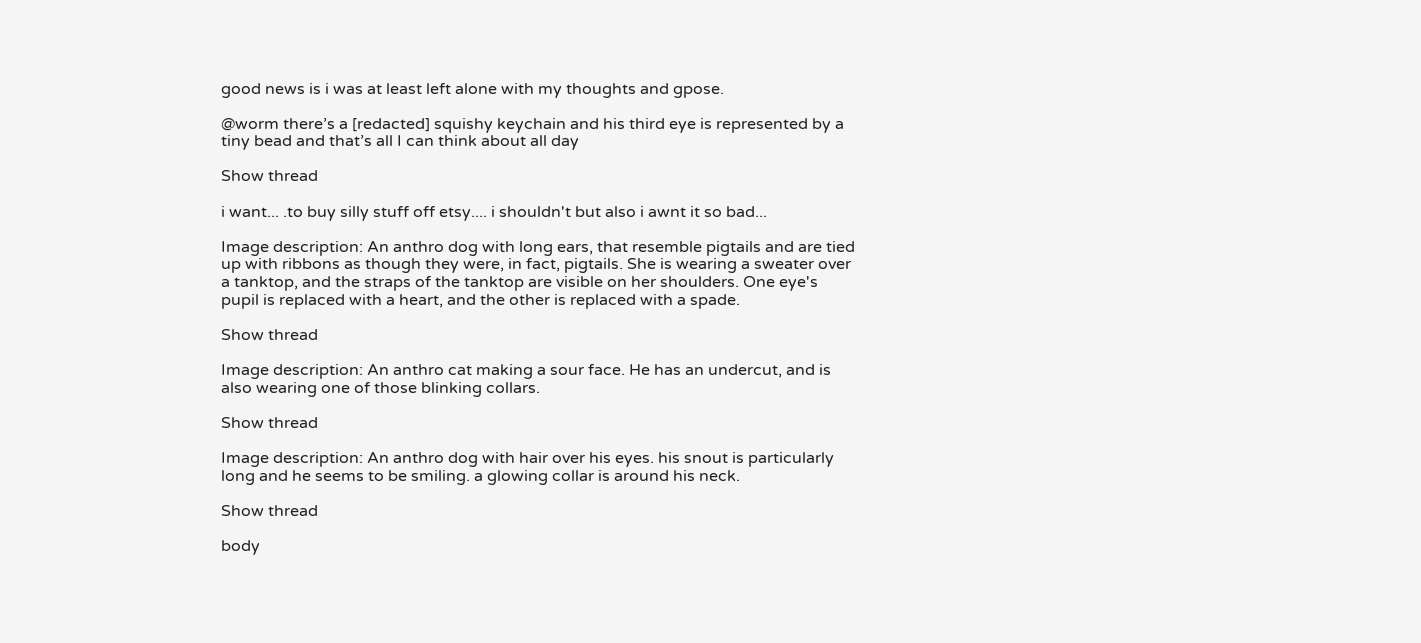good news is i was at least left alone with my thoughts and gpose.

@worm there’s a [redacted] squishy keychain and his third eye is represented by a tiny bead and that’s all I can think about all day

Show thread

i want... .to buy silly stuff off etsy.... i shouldn't but also i awnt it so bad...

Image description: An anthro dog with long ears, that resemble pigtails and are tied up with ribbons as though they were, in fact, pigtails. She is wearing a sweater over a tanktop, and the straps of the tanktop are visible on her shoulders. One eye's pupil is replaced with a heart, and the other is replaced with a spade.

Show thread

Image description: An anthro cat making a sour face. He has an undercut, and is also wearing one of those blinking collars.

Show thread

Image description: An anthro dog with hair over his eyes. his snout is particularly long and he seems to be smiling. a glowing collar is around his neck.

Show thread

body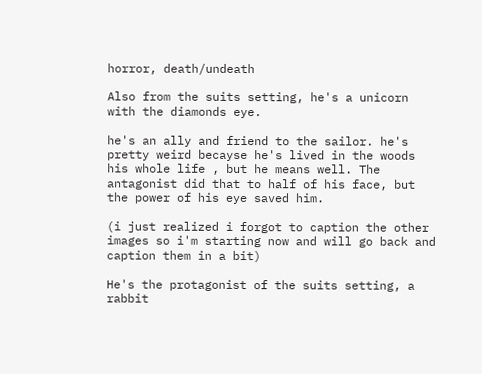horror, death/undeath

Also from the suits setting, he's a unicorn with the diamonds eye.

he's an ally and friend to the sailor. he's pretty weird becayse he's lived in the woods his whole life , but he means well. The antagonist did that to half of his face, but the power of his eye saved him.

(i just realized i forgot to caption the other images so i'm starting now and will go back and caption them in a bit)

He's the protagonist of the suits setting, a rabbit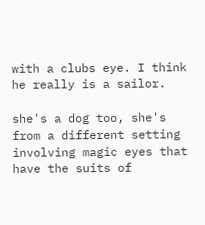with a clubs eye. I think he really is a sailor.

she's a dog too, she's from a different setting involving magic eyes that have the suits of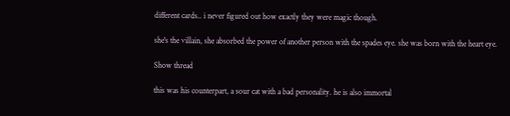different cards.. i never figured out how exactly they were magic though.

she's the villain, she absorbed the power of another person with the spades eye. she was born with the heart eye.

Show thread

this was his counterpart, a sour cat with a bad personality. he is also immortal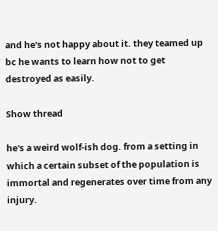and he's not happy about it. they teamed up bc he wants to learn how not to get destroyed as easily.

Show thread

he's a weird wolf-ish dog. from a setting in which a certain subset of the population is immortal and regenerates over time from any injury.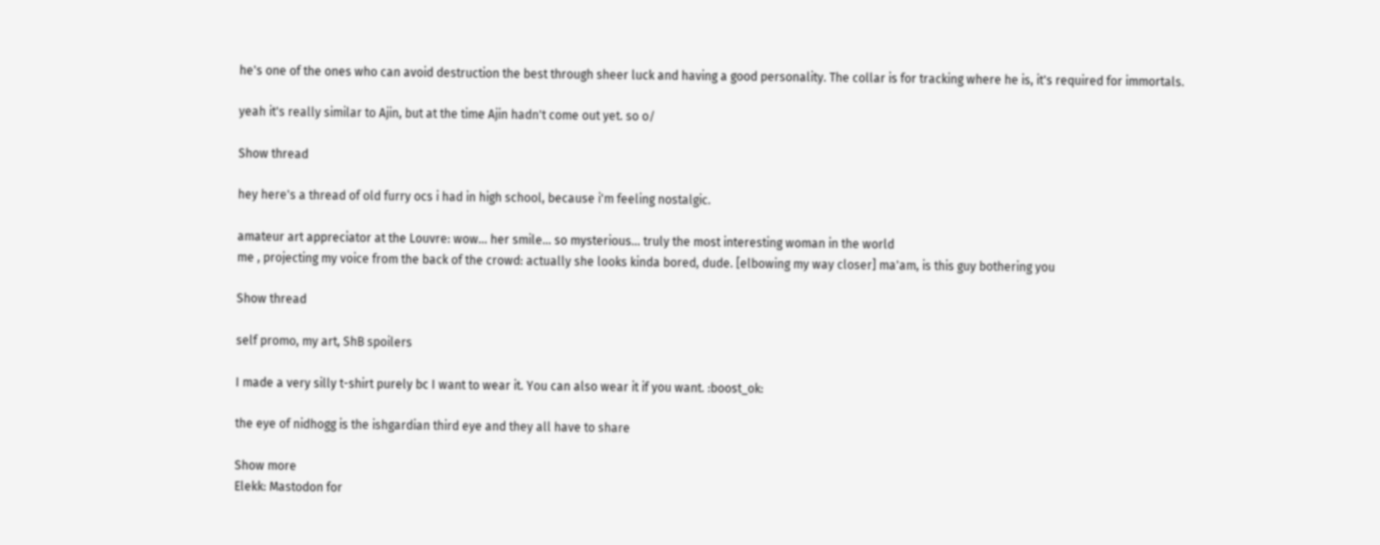he's one of the ones who can avoid destruction the best through sheer luck and having a good personality. The collar is for tracking where he is, it's required for immortals.

yeah it's really similar to Ajin, but at the time Ajin hadn't come out yet. so o/

Show thread

hey here's a thread of old furry ocs i had in high school, because i'm feeling nostalgic.

amateur art appreciator at the Louvre: wow... her smile... so mysterious... truly the most interesting woman in the world
me , projecting my voice from the back of the crowd: actually she looks kinda bored, dude. [elbowing my way closer] ma'am, is this guy bothering you

Show thread

self promo, my art, ShB spoilers

I made a very silly t-shirt purely bc I want to wear it. You can also wear it if you want. :boost_ok:

the eye of nidhogg is the ishgardian third eye and they all have to share

Show more
Elekk: Mastodon for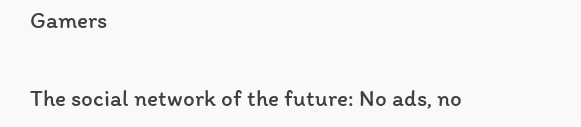Gamers

The social network of the future: No ads, no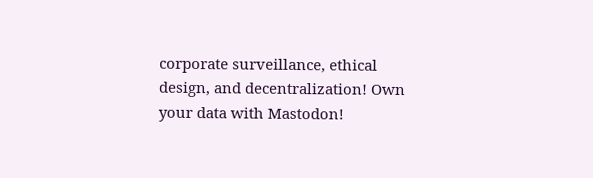corporate surveillance, ethical design, and decentralization! Own your data with Mastodon!